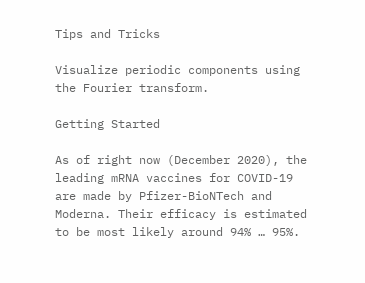Tips and Tricks

Visualize periodic components using the Fourier transform.

Getting Started

As of right now (December 2020), the leading mRNA vaccines for COVID-19 are made by Pfizer-BioNTech and Moderna. Their efficacy is estimated to be most likely around 94% … 95%.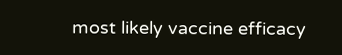most likely vaccine efficacy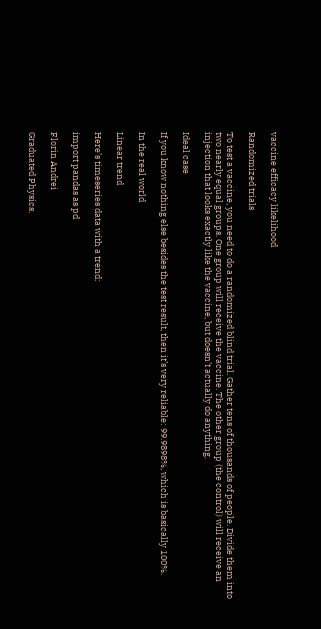vaccine efficacy likelihood

Randomized trials

To test a vaccine, you need to do a randomized blind trial. Gather tens of thousands of people. Divide them into two nearly equal groups. One group will receive the vaccine. The other group (the control) will receive an injection that looks exactly like the vaccine, but doesn’t actually do anything.

Ideal case

If you know nothing else besides the test result, then it’s very reliable: 99.9898%, which is basically 100%.

In the real world

Linear trend

Here’s timeseries data with a trend:

import pandas as pd

Florin Andrei

Graduated Physics.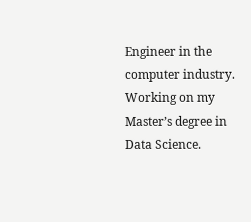Engineer in the computer industry. Working on my Master’s degree in Data Science.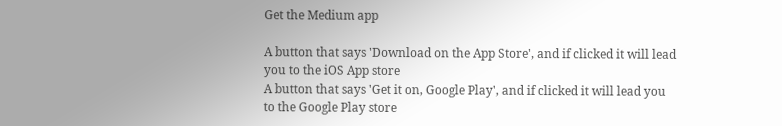Get the Medium app

A button that says 'Download on the App Store', and if clicked it will lead you to the iOS App store
A button that says 'Get it on, Google Play', and if clicked it will lead you to the Google Play store